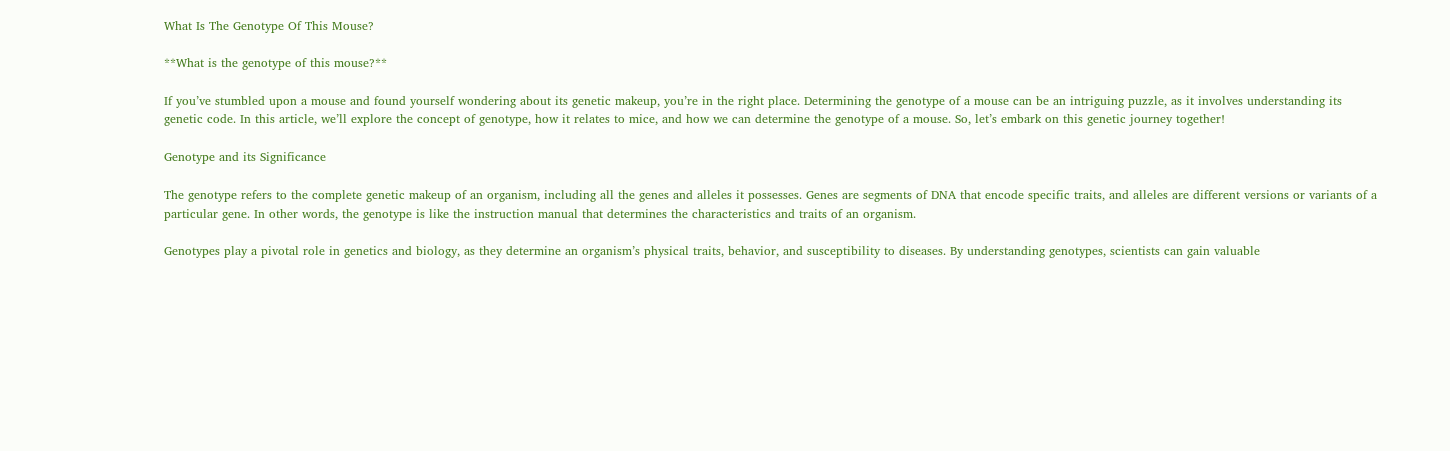What Is The Genotype Of This Mouse?

**What is the genotype of this mouse?**

If you’ve stumbled upon a mouse and found yourself wondering about its genetic makeup, you’re in the right place. Determining the genotype of a mouse can be an intriguing puzzle, as it involves understanding its genetic code. In this article, we’ll explore the concept of genotype, how it relates to mice, and how we can determine the genotype of a mouse. So, let’s embark on this genetic journey together!

Genotype and its Significance

The genotype refers to the complete genetic makeup of an organism, including all the genes and alleles it possesses. Genes are segments of DNA that encode specific traits, and alleles are different versions or variants of a particular gene. In other words, the genotype is like the instruction manual that determines the characteristics and traits of an organism.

Genotypes play a pivotal role in genetics and biology, as they determine an organism’s physical traits, behavior, and susceptibility to diseases. By understanding genotypes, scientists can gain valuable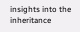insights into the inheritance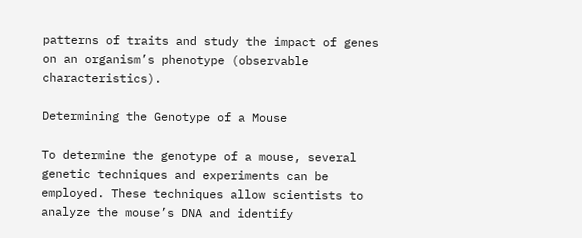patterns of traits and study the impact of genes on an organism’s phenotype (observable characteristics).

Determining the Genotype of a Mouse

To determine the genotype of a mouse, several genetic techniques and experiments can be employed. These techniques allow scientists to analyze the mouse’s DNA and identify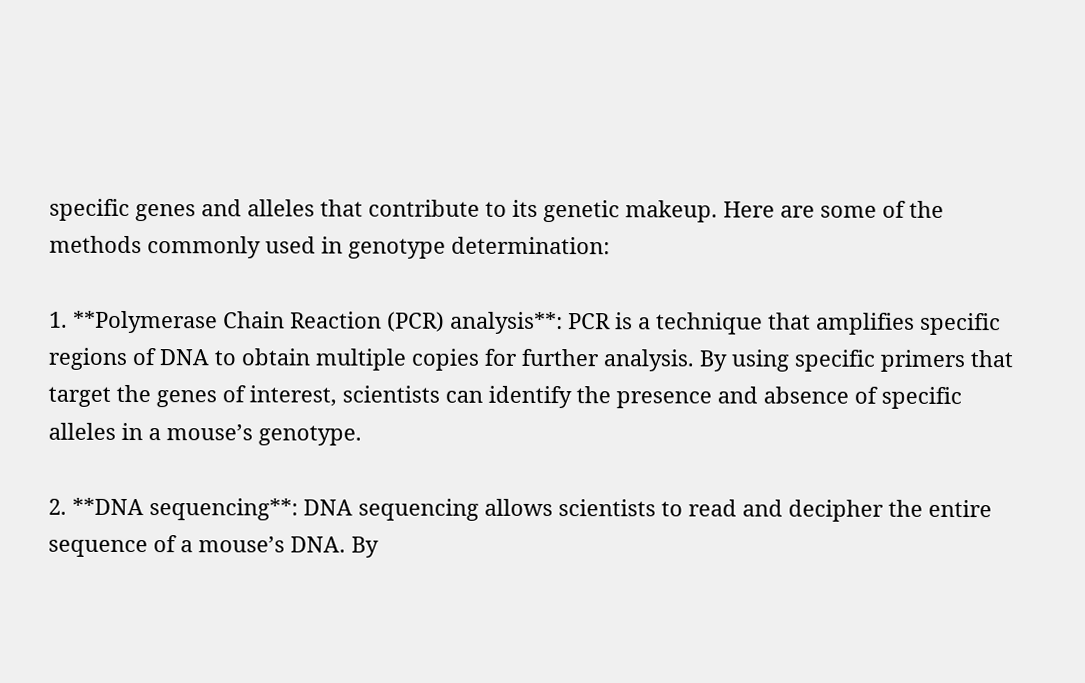specific genes and alleles that contribute to its genetic makeup. Here are some of the methods commonly used in genotype determination:

1. **Polymerase Chain Reaction (PCR) analysis**: PCR is a technique that amplifies specific regions of DNA to obtain multiple copies for further analysis. By using specific primers that target the genes of interest, scientists can identify the presence and absence of specific alleles in a mouse’s genotype.

2. **DNA sequencing**: DNA sequencing allows scientists to read and decipher the entire sequence of a mouse’s DNA. By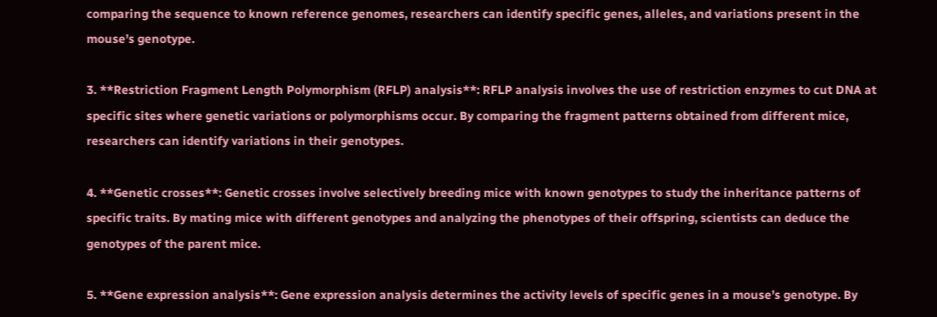comparing the sequence to known reference genomes, researchers can identify specific genes, alleles, and variations present in the mouse’s genotype.

3. **Restriction Fragment Length Polymorphism (RFLP) analysis**: RFLP analysis involves the use of restriction enzymes to cut DNA at specific sites where genetic variations or polymorphisms occur. By comparing the fragment patterns obtained from different mice, researchers can identify variations in their genotypes.

4. **Genetic crosses**: Genetic crosses involve selectively breeding mice with known genotypes to study the inheritance patterns of specific traits. By mating mice with different genotypes and analyzing the phenotypes of their offspring, scientists can deduce the genotypes of the parent mice.

5. **Gene expression analysis**: Gene expression analysis determines the activity levels of specific genes in a mouse’s genotype. By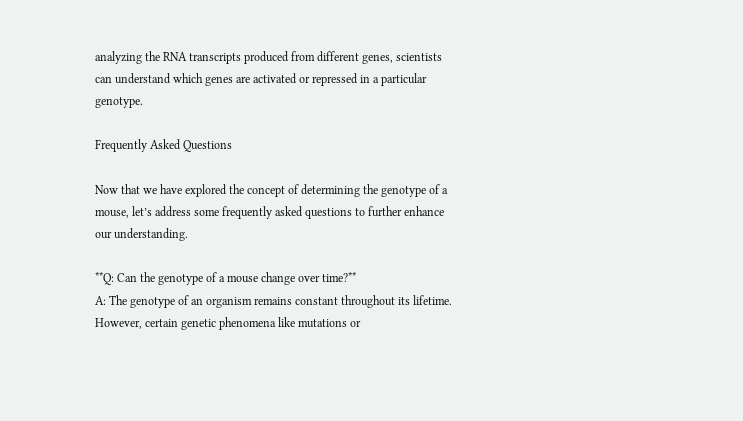analyzing the RNA transcripts produced from different genes, scientists can understand which genes are activated or repressed in a particular genotype.

Frequently Asked Questions

Now that we have explored the concept of determining the genotype of a mouse, let’s address some frequently asked questions to further enhance our understanding.

**Q: Can the genotype of a mouse change over time?**
A: The genotype of an organism remains constant throughout its lifetime. However, certain genetic phenomena like mutations or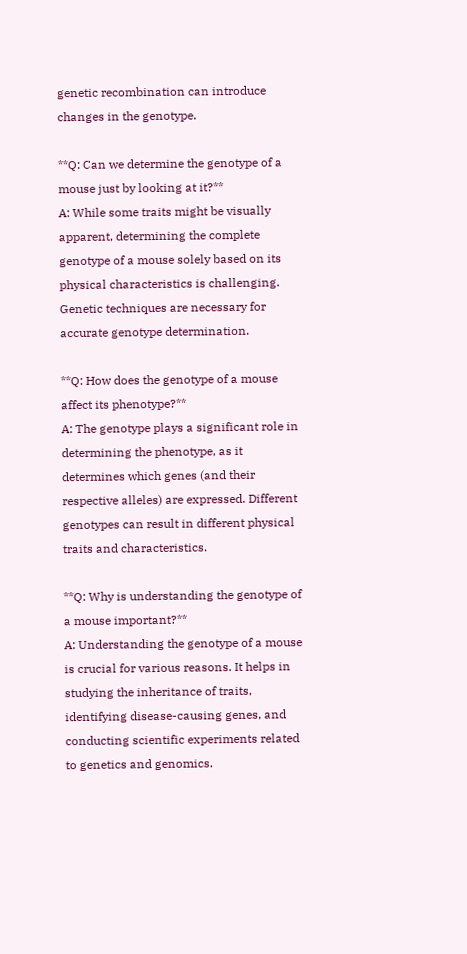genetic recombination can introduce changes in the genotype.

**Q: Can we determine the genotype of a mouse just by looking at it?**
A: While some traits might be visually apparent, determining the complete genotype of a mouse solely based on its physical characteristics is challenging. Genetic techniques are necessary for accurate genotype determination.

**Q: How does the genotype of a mouse affect its phenotype?**
A: The genotype plays a significant role in determining the phenotype, as it determines which genes (and their respective alleles) are expressed. Different genotypes can result in different physical traits and characteristics.

**Q: Why is understanding the genotype of a mouse important?**
A: Understanding the genotype of a mouse is crucial for various reasons. It helps in studying the inheritance of traits, identifying disease-causing genes, and conducting scientific experiments related to genetics and genomics.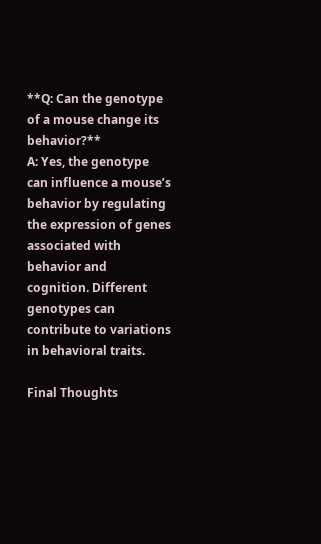**Q: Can the genotype of a mouse change its behavior?**
A: Yes, the genotype can influence a mouse’s behavior by regulating the expression of genes associated with behavior and cognition. Different genotypes can contribute to variations in behavioral traits.

Final Thoughts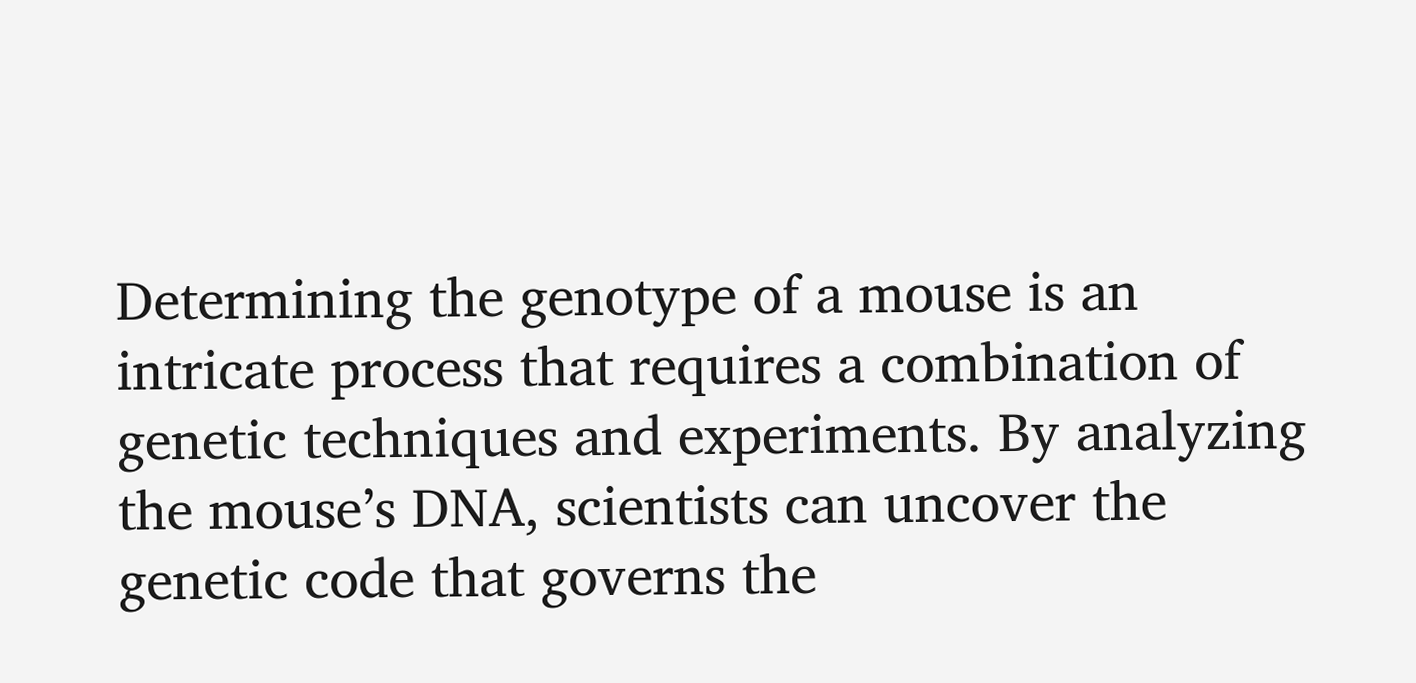Determining the genotype of a mouse is an intricate process that requires a combination of genetic techniques and experiments. By analyzing the mouse’s DNA, scientists can uncover the genetic code that governs the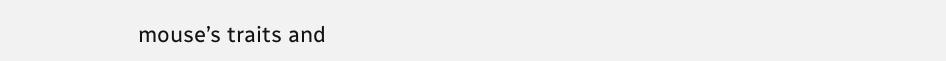mouse’s traits and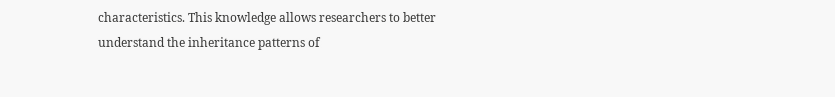characteristics. This knowledge allows researchers to better understand the inheritance patterns of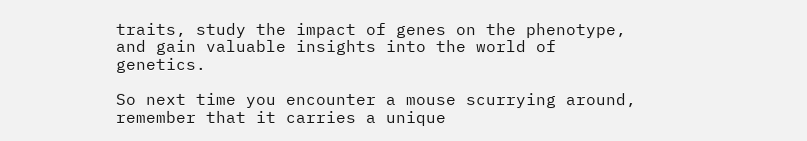traits, study the impact of genes on the phenotype, and gain valuable insights into the world of genetics.

So next time you encounter a mouse scurrying around, remember that it carries a unique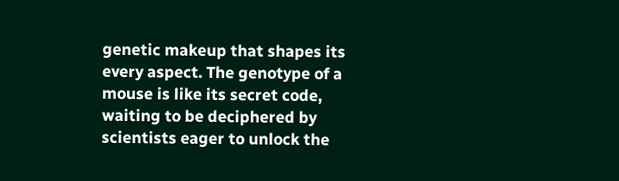genetic makeup that shapes its every aspect. The genotype of a mouse is like its secret code, waiting to be deciphered by scientists eager to unlock the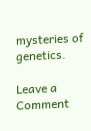mysteries of genetics.

Leave a Comment